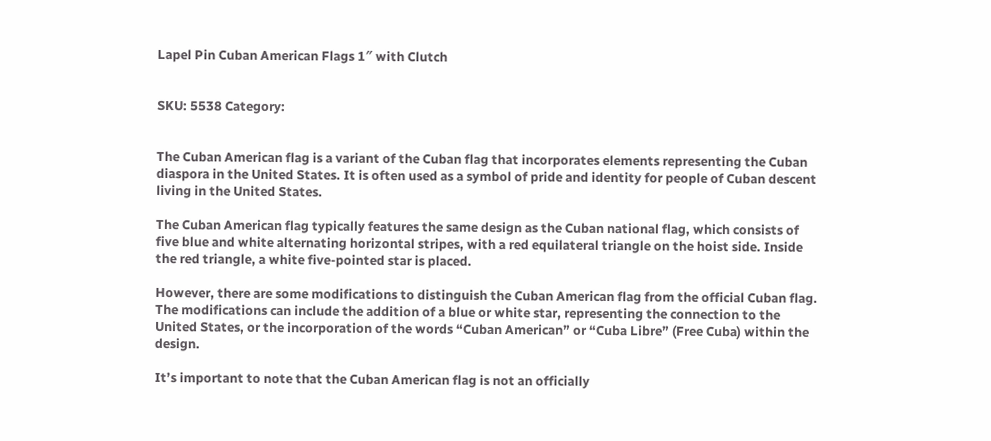Lapel Pin Cuban American Flags 1″ with Clutch


SKU: 5538 Category:


The Cuban American flag is a variant of the Cuban flag that incorporates elements representing the Cuban diaspora in the United States. It is often used as a symbol of pride and identity for people of Cuban descent living in the United States.

The Cuban American flag typically features the same design as the Cuban national flag, which consists of five blue and white alternating horizontal stripes, with a red equilateral triangle on the hoist side. Inside the red triangle, a white five-pointed star is placed.

However, there are some modifications to distinguish the Cuban American flag from the official Cuban flag. The modifications can include the addition of a blue or white star, representing the connection to the United States, or the incorporation of the words “Cuban American” or “Cuba Libre” (Free Cuba) within the design.

It’s important to note that the Cuban American flag is not an officially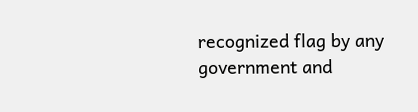recognized flag by any government and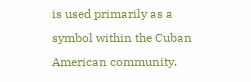is used primarily as a symbol within the Cuban American community.